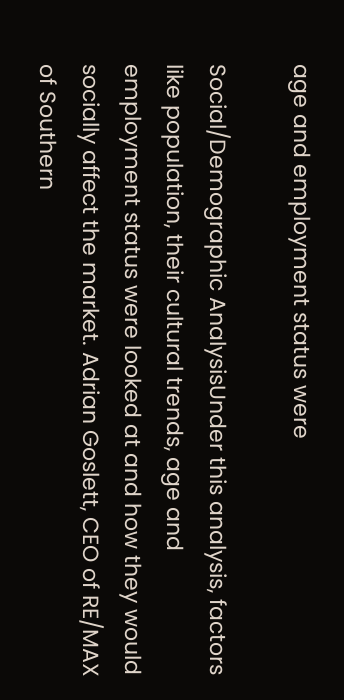age and employment status were

Social/Demographic AnalysisUnder this analysis, factors like population, their cultural trends, age and employment status were looked at and how they would socially affect the market. Adrian Goslett, CEO of RE/MAX of Southern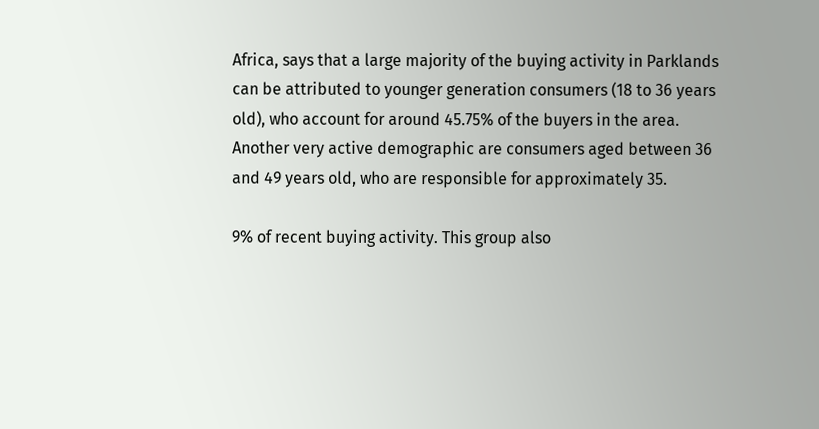Africa, says that a large majority of the buying activity in Parklands can be attributed to younger generation consumers (18 to 36 years old), who account for around 45.75% of the buyers in the area. Another very active demographic are consumers aged between 36 and 49 years old, who are responsible for approximately 35.

9% of recent buying activity. This group also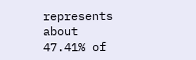represents about 47.41% of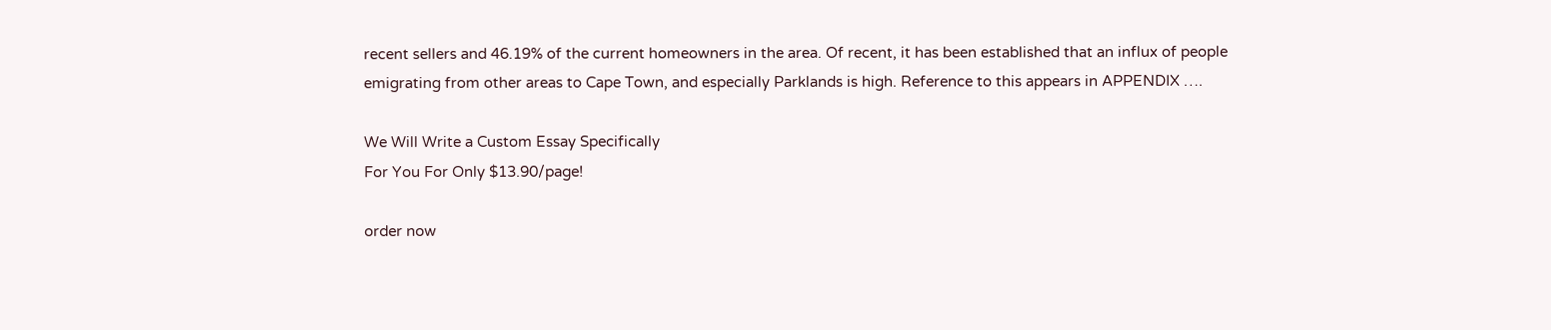recent sellers and 46.19% of the current homeowners in the area. Of recent, it has been established that an influx of people emigrating from other areas to Cape Town, and especially Parklands is high. Reference to this appears in APPENDIX ….

We Will Write a Custom Essay Specifically
For You For Only $13.90/page!

order now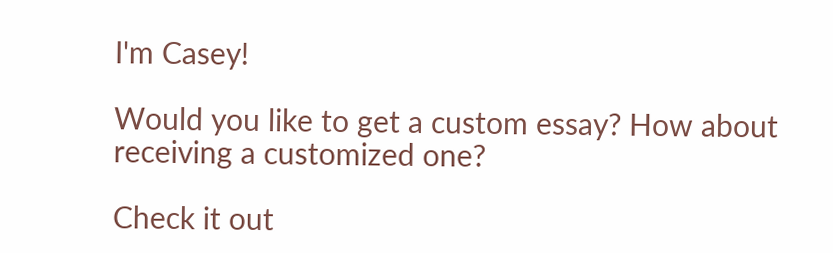I'm Casey!

Would you like to get a custom essay? How about receiving a customized one?

Check it out